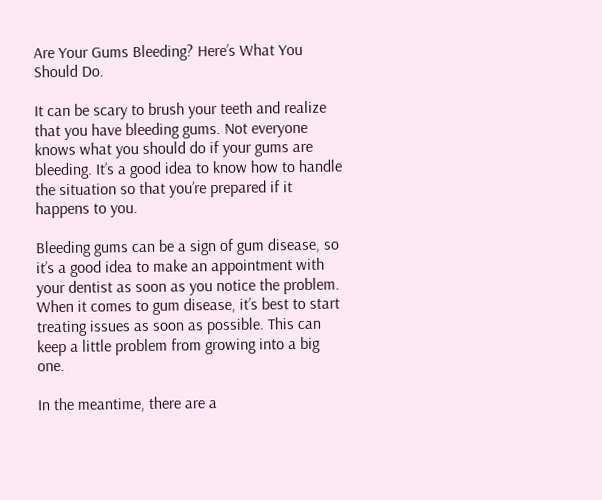Are Your Gums Bleeding? Here’s What You Should Do.

It can be scary to brush your teeth and realize that you have bleeding gums. Not everyone knows what you should do if your gums are bleeding. It’s a good idea to know how to handle the situation so that you’re prepared if it happens to you.

Bleeding gums can be a sign of gum disease, so it’s a good idea to make an appointment with your dentist as soon as you notice the problem. When it comes to gum disease, it’s best to start treating issues as soon as possible. This can keep a little problem from growing into a big one.

In the meantime, there are a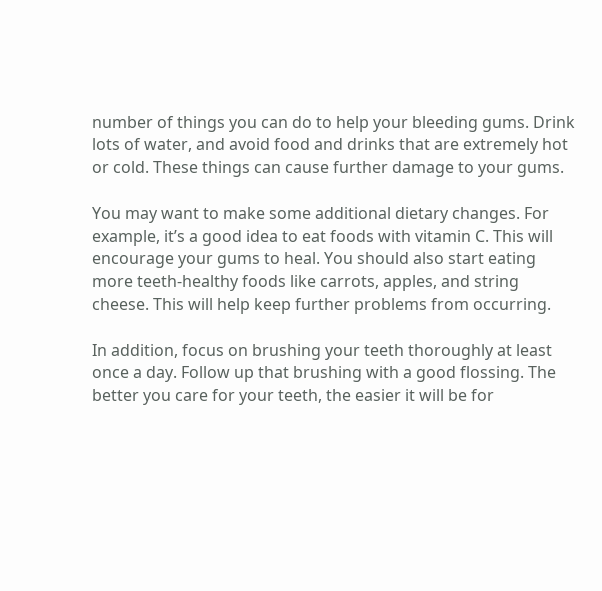number of things you can do to help your bleeding gums. Drink lots of water, and avoid food and drinks that are extremely hot or cold. These things can cause further damage to your gums.

You may want to make some additional dietary changes. For example, it’s a good idea to eat foods with vitamin C. This will encourage your gums to heal. You should also start eating more teeth-healthy foods like carrots, apples, and string cheese. This will help keep further problems from occurring.

In addition, focus on brushing your teeth thoroughly at least once a day. Follow up that brushing with a good flossing. The better you care for your teeth, the easier it will be for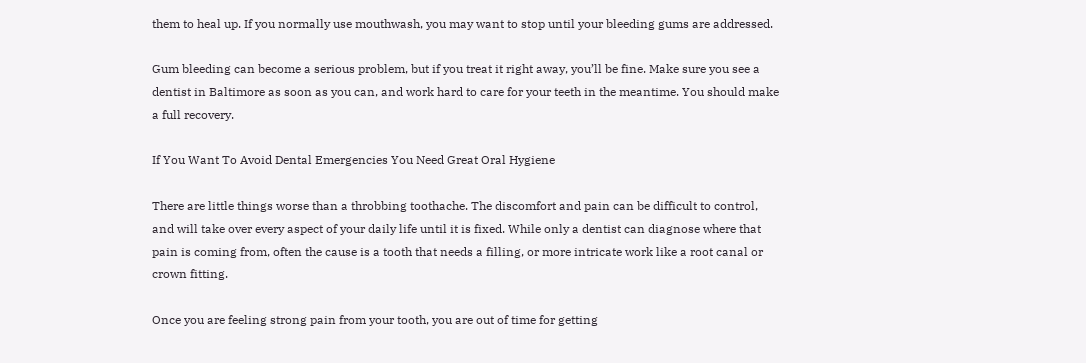them to heal up. If you normally use mouthwash, you may want to stop until your bleeding gums are addressed.

Gum bleeding can become a serious problem, but if you treat it right away, you’ll be fine. Make sure you see a dentist in Baltimore as soon as you can, and work hard to care for your teeth in the meantime. You should make a full recovery.

If You Want To Avoid Dental Emergencies You Need Great Oral Hygiene

There are little things worse than a throbbing toothache. The discomfort and pain can be difficult to control, and will take over every aspect of your daily life until it is fixed. While only a dentist can diagnose where that pain is coming from, often the cause is a tooth that needs a filling, or more intricate work like a root canal or crown fitting.

Once you are feeling strong pain from your tooth, you are out of time for getting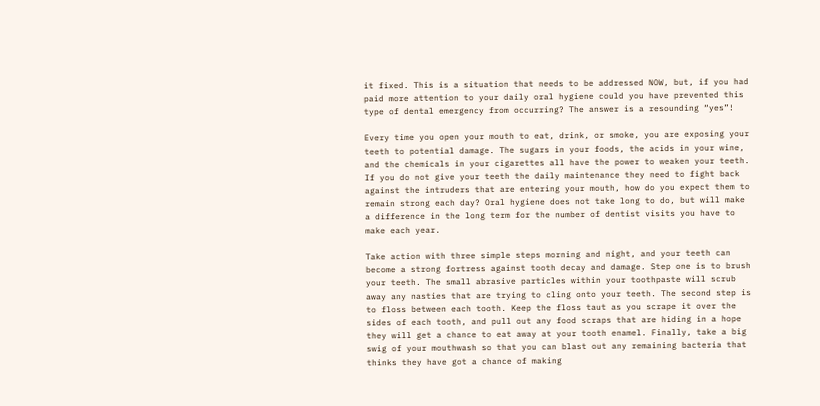it fixed. This is a situation that needs to be addressed NOW, but, if you had paid more attention to your daily oral hygiene could you have prevented this type of dental emergency from occurring? The answer is a resounding “yes”!

Every time you open your mouth to eat, drink, or smoke, you are exposing your teeth to potential damage. The sugars in your foods, the acids in your wine, and the chemicals in your cigarettes all have the power to weaken your teeth. If you do not give your teeth the daily maintenance they need to fight back against the intruders that are entering your mouth, how do you expect them to remain strong each day? Oral hygiene does not take long to do, but will make a difference in the long term for the number of dentist visits you have to make each year.

Take action with three simple steps morning and night, and your teeth can become a strong fortress against tooth decay and damage. Step one is to brush your teeth. The small abrasive particles within your toothpaste will scrub away any nasties that are trying to cling onto your teeth. The second step is to floss between each tooth. Keep the floss taut as you scrape it over the sides of each tooth, and pull out any food scraps that are hiding in a hope they will get a chance to eat away at your tooth enamel. Finally, take a big swig of your mouthwash so that you can blast out any remaining bacteria that thinks they have got a chance of making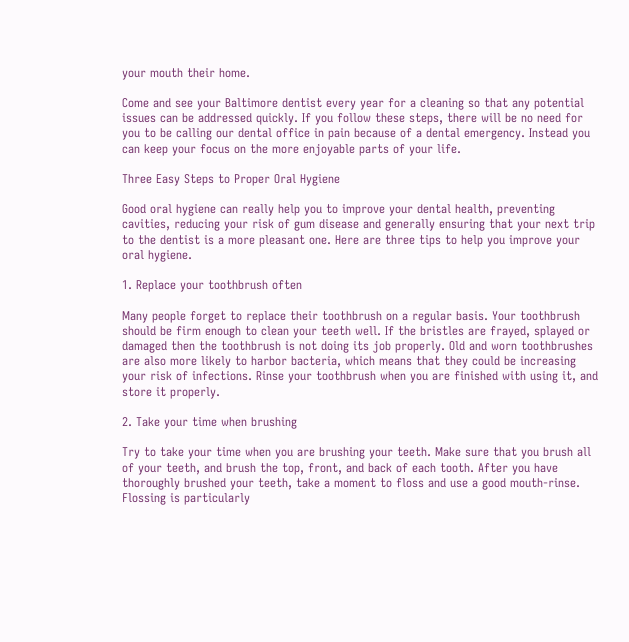your mouth their home.

Come and see your Baltimore dentist every year for a cleaning so that any potential issues can be addressed quickly. If you follow these steps, there will be no need for you to be calling our dental office in pain because of a dental emergency. Instead you can keep your focus on the more enjoyable parts of your life.

Three Easy Steps to Proper Oral Hygiene

Good oral hygiene can really help you to improve your dental health, preventing cavities, reducing your risk of gum disease and generally ensuring that your next trip to the dentist is a more pleasant one. Here are three tips to help you improve your oral hygiene.

1. Replace your toothbrush often

Many people forget to replace their toothbrush on a regular basis. Your toothbrush should be firm enough to clean your teeth well. If the bristles are frayed, splayed or damaged then the toothbrush is not doing its job properly. Old and worn toothbrushes are also more likely to harbor bacteria, which means that they could be increasing your risk of infections. Rinse your toothbrush when you are finished with using it, and store it properly.

2. Take your time when brushing

Try to take your time when you are brushing your teeth. Make sure that you brush all of your teeth, and brush the top, front, and back of each tooth. After you have thoroughly brushed your teeth, take a moment to floss and use a good mouth-rinse. Flossing is particularly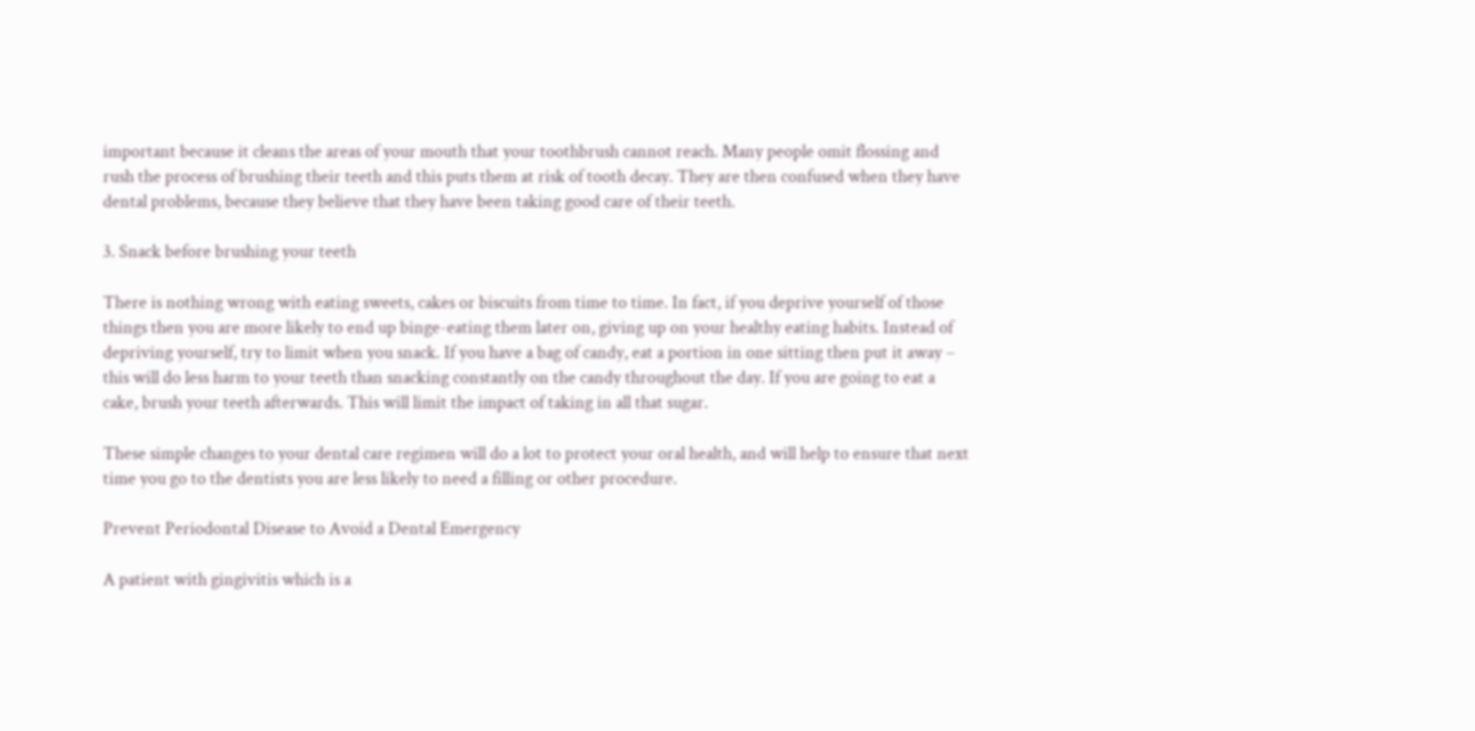important because it cleans the areas of your mouth that your toothbrush cannot reach. Many people omit flossing and rush the process of brushing their teeth and this puts them at risk of tooth decay. They are then confused when they have dental problems, because they believe that they have been taking good care of their teeth.

3. Snack before brushing your teeth

There is nothing wrong with eating sweets, cakes or biscuits from time to time. In fact, if you deprive yourself of those things then you are more likely to end up binge-eating them later on, giving up on your healthy eating habits. Instead of depriving yourself, try to limit when you snack. If you have a bag of candy, eat a portion in one sitting then put it away – this will do less harm to your teeth than snacking constantly on the candy throughout the day. If you are going to eat a cake, brush your teeth afterwards. This will limit the impact of taking in all that sugar.

These simple changes to your dental care regimen will do a lot to protect your oral health, and will help to ensure that next time you go to the dentists you are less likely to need a filling or other procedure.

Prevent Periodontal Disease to Avoid a Dental Emergency

A patient with gingivitis which is a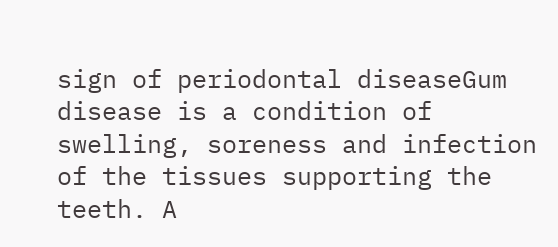sign of periodontal diseaseGum disease is a condition of swelling, soreness and infection of the tissues supporting the teeth. A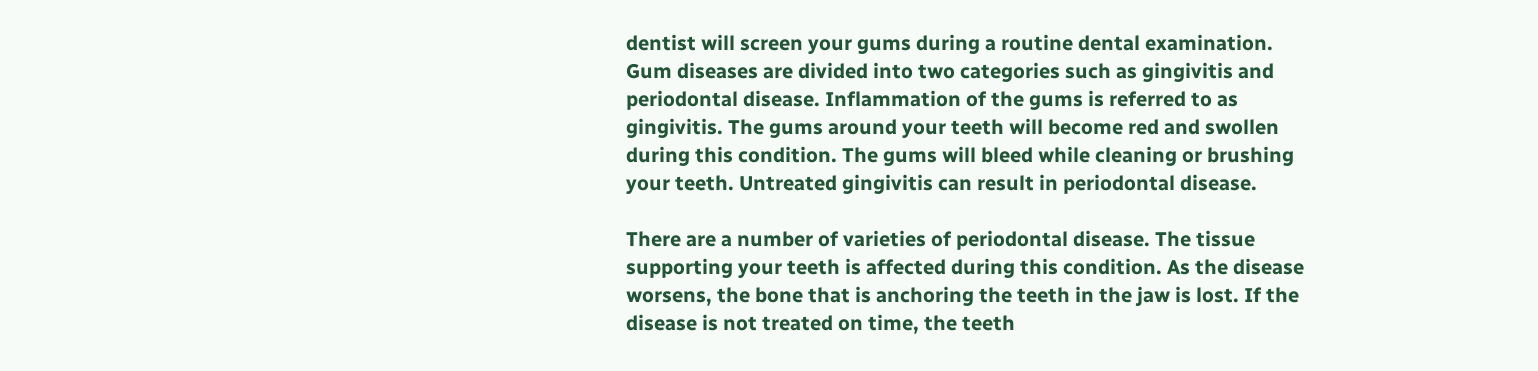dentist will screen your gums during a routine dental examination. Gum diseases are divided into two categories such as gingivitis and periodontal disease. Inflammation of the gums is referred to as gingivitis. The gums around your teeth will become red and swollen during this condition. The gums will bleed while cleaning or brushing your teeth. Untreated gingivitis can result in periodontal disease.

There are a number of varieties of periodontal disease. The tissue supporting your teeth is affected during this condition. As the disease worsens, the bone that is anchoring the teeth in the jaw is lost. If the disease is not treated on time, the teeth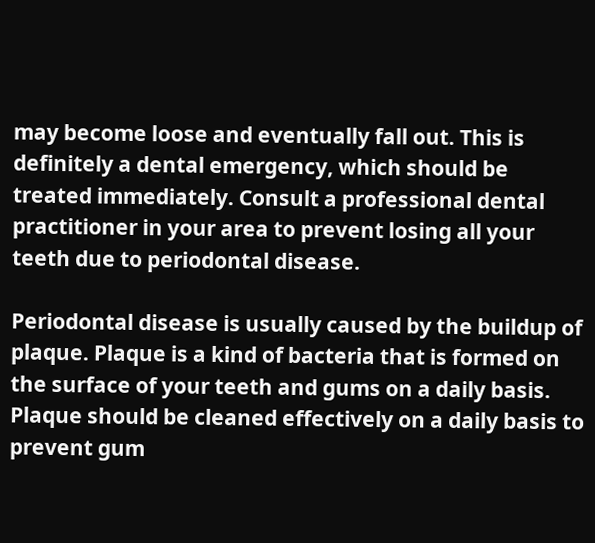may become loose and eventually fall out. This is definitely a dental emergency, which should be treated immediately. Consult a professional dental practitioner in your area to prevent losing all your teeth due to periodontal disease.

Periodontal disease is usually caused by the buildup of plaque. Plaque is a kind of bacteria that is formed on the surface of your teeth and gums on a daily basis. Plaque should be cleaned effectively on a daily basis to prevent gum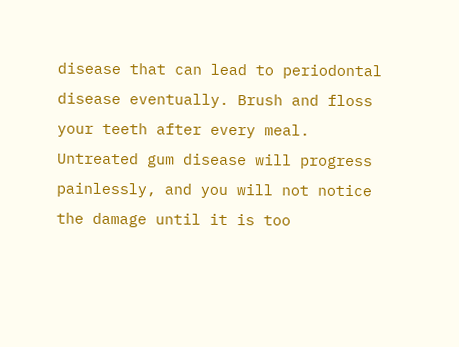disease that can lead to periodontal disease eventually. Brush and floss your teeth after every meal. Untreated gum disease will progress painlessly, and you will not notice the damage until it is too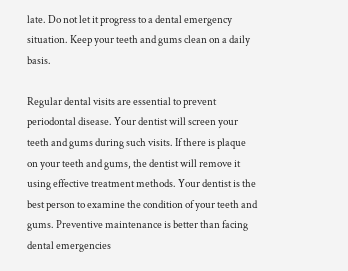late. Do not let it progress to a dental emergency situation. Keep your teeth and gums clean on a daily basis.

Regular dental visits are essential to prevent periodontal disease. Your dentist will screen your teeth and gums during such visits. If there is plaque on your teeth and gums, the dentist will remove it using effective treatment methods. Your dentist is the best person to examine the condition of your teeth and gums. Preventive maintenance is better than facing dental emergencies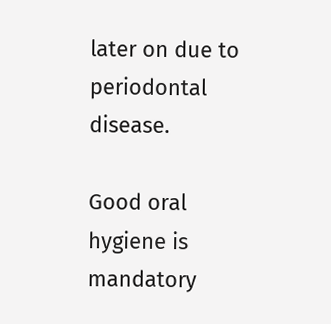later on due to periodontal disease.

Good oral hygiene is mandatory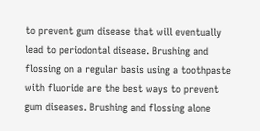to prevent gum disease that will eventually lead to periodontal disease. Brushing and flossing on a regular basis using a toothpaste with fluoride are the best ways to prevent gum diseases. Brushing and flossing alone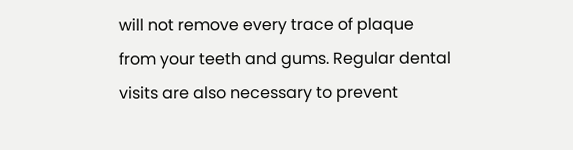will not remove every trace of plaque from your teeth and gums. Regular dental visits are also necessary to prevent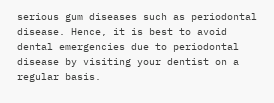serious gum diseases such as periodontal disease. Hence, it is best to avoid dental emergencies due to periodontal disease by visiting your dentist on a regular basis.